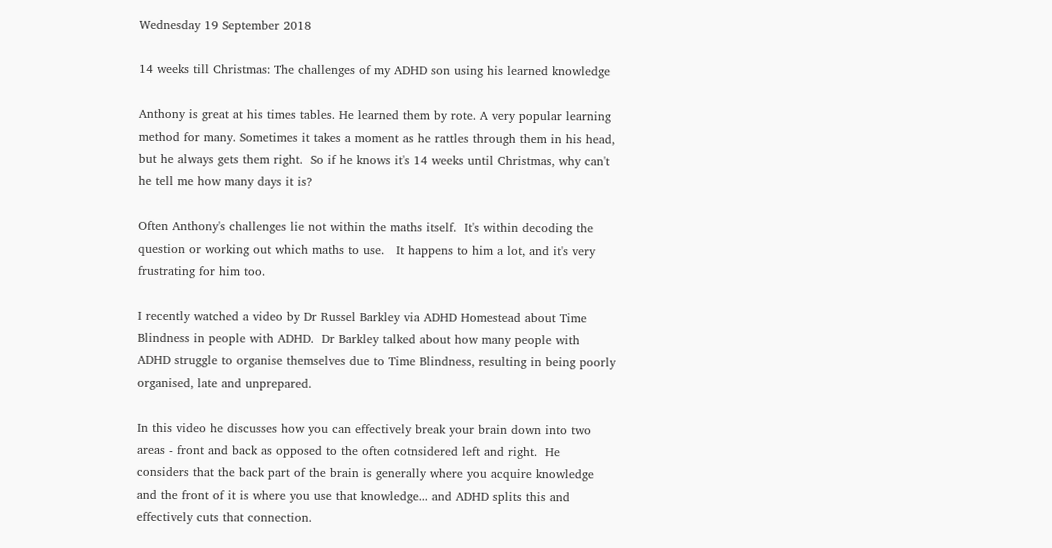Wednesday 19 September 2018

14 weeks till Christmas: The challenges of my ADHD son using his learned knowledge

Anthony is great at his times tables. He learned them by rote. A very popular learning method for many. Sometimes it takes a moment as he rattles through them in his head, but he always gets them right.  So if he knows it's 14 weeks until Christmas, why can't he tell me how many days it is?

Often Anthony's challenges lie not within the maths itself.  It's within decoding the question or working out which maths to use.   It happens to him a lot, and it's very frustrating for him too.

I recently watched a video by Dr Russel Barkley via ADHD Homestead about Time Blindness in people with ADHD.  Dr Barkley talked about how many people with ADHD struggle to organise themselves due to Time Blindness, resulting in being poorly organised, late and unprepared.

In this video he discusses how you can effectively break your brain down into two areas - front and back as opposed to the often cotnsidered left and right.  He considers that the back part of the brain is generally where you acquire knowledge and the front of it is where you use that knowledge... and ADHD splits this and effectively cuts that connection.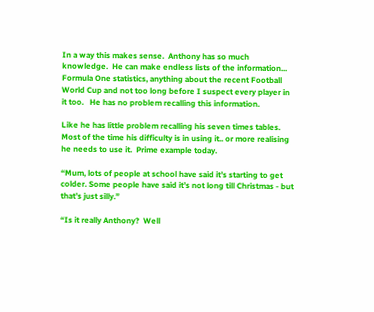In a way this makes sense.  Anthony has so much knowledge.  He can make endless lists of the information... Formula One statistics, anything about the recent Football World Cup and not too long before I suspect every player in it too.   He has no problem recalling this information.

Like he has little problem recalling his seven times tables.   Most of the time his difficulty is in using it.. or more realising he needs to use it.  Prime example today.

“Mum, lots of people at school have said it’s starting to get colder. Some people have said it’s not long till Christmas - but that’s just silly.”

“Is it really Anthony?  Well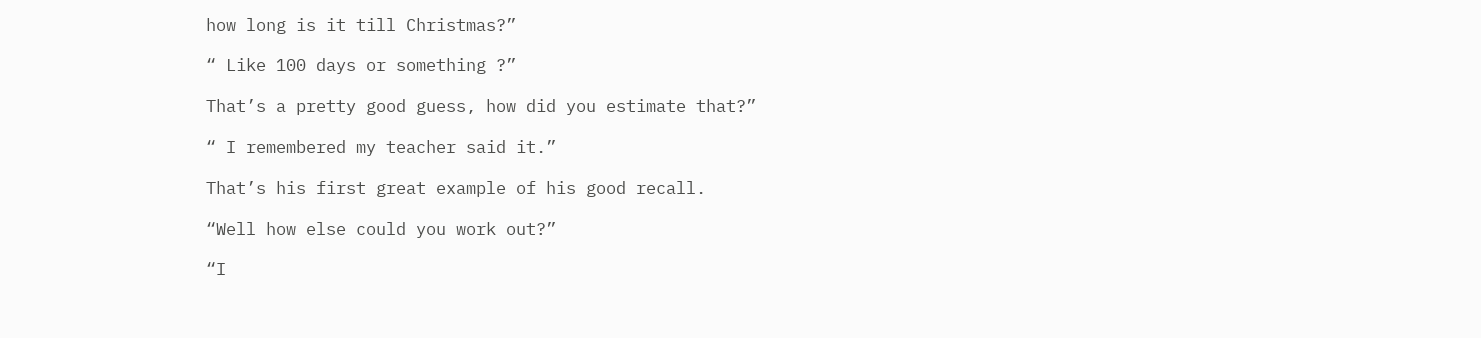how long is it till Christmas?”

“ Like 100 days or something ?”

That’s a pretty good guess, how did you estimate that?”

“ I remembered my teacher said it.”

That’s his first great example of his good recall.

“Well how else could you work out?”

“I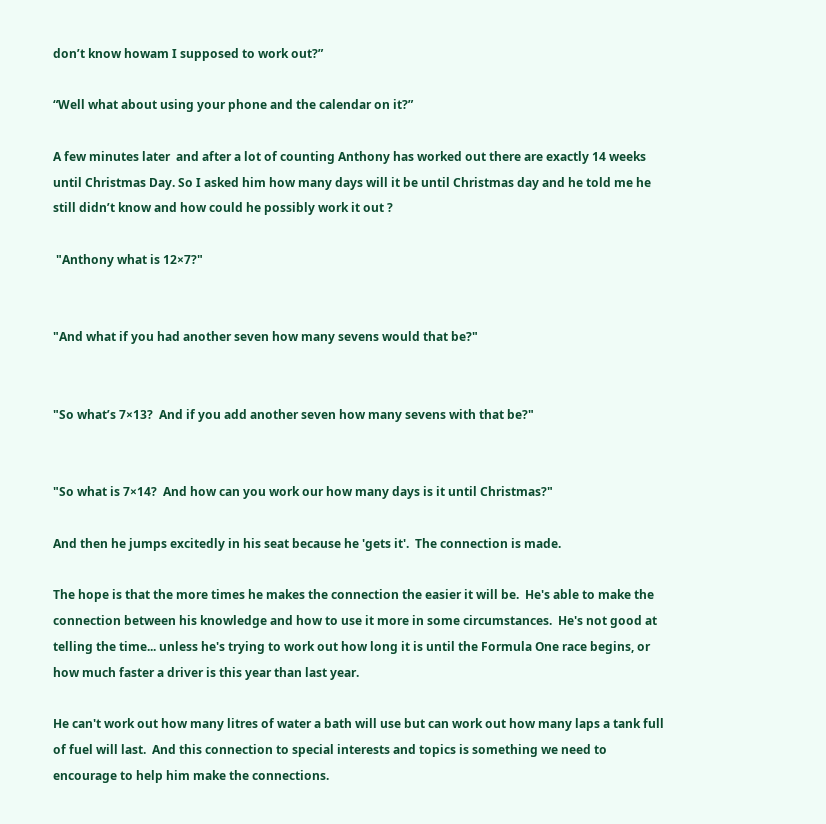don’t know howam I supposed to work out?”

“Well what about using your phone and the calendar on it?”

A few minutes later  and after a lot of counting Anthony has worked out there are exactly 14 weeks until Christmas Day. So I asked him how many days will it be until Christmas day and he told me he still didn’t know and how could he possibly work it out ?

 "Anthony what is 12×7?"


"And what if you had another seven how many sevens would that be?"


"So what’s 7×13?  And if you add another seven how many sevens with that be?"


"So what is 7×14?  And how can you work our how many days is it until Christmas?"

And then he jumps excitedly in his seat because he 'gets it'.  The connection is made.

The hope is that the more times he makes the connection the easier it will be.  He's able to make the connection between his knowledge and how to use it more in some circumstances.  He's not good at telling the time... unless he's trying to work out how long it is until the Formula One race begins, or how much faster a driver is this year than last year.

He can't work out how many litres of water a bath will use but can work out how many laps a tank full of fuel will last.  And this connection to special interests and topics is something we need to encourage to help him make the connections.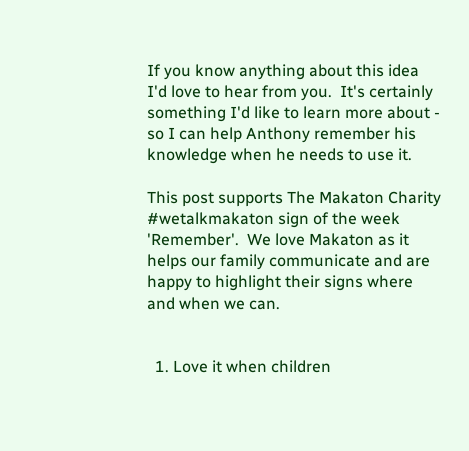If you know anything about this idea I'd love to hear from you.  It's certainly something I'd like to learn more about - so I can help Anthony remember his knowledge when he needs to use it.

This post supports The Makaton Charity #wetalkmakaton sign of the week 'Remember'.  We love Makaton as it helps our family communicate and are happy to highlight their signs where and when we can.


  1. Love it when children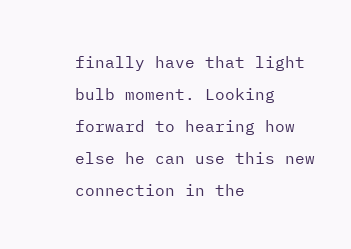finally have that light bulb moment. Looking forward to hearing how else he can use this new connection in the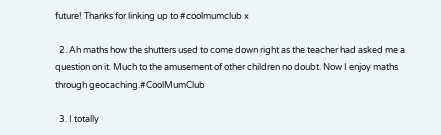future! Thanks for linking up to #coolmumclub x

  2. Ah maths how the shutters used to come down right as the teacher had asked me a question on it. Much to the amusement of other children no doubt. Now I enjoy maths through geocaching.#CoolMumClub

  3. I totally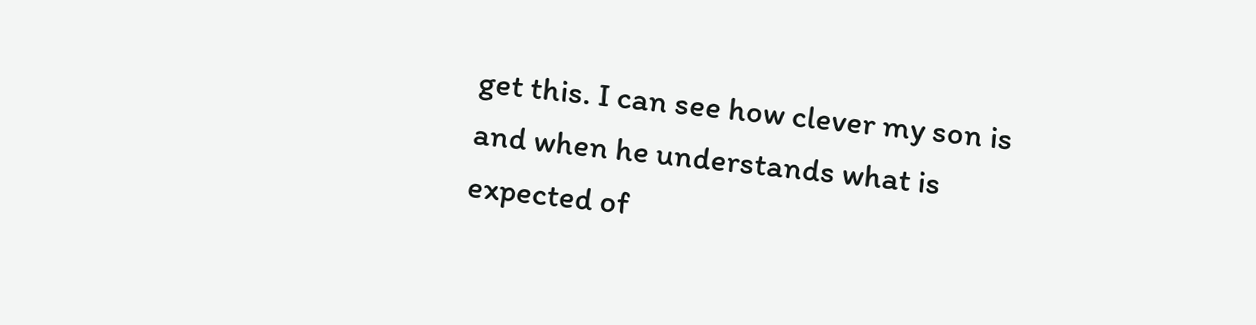get this. I can see how clever my son is and when he understands what is expected of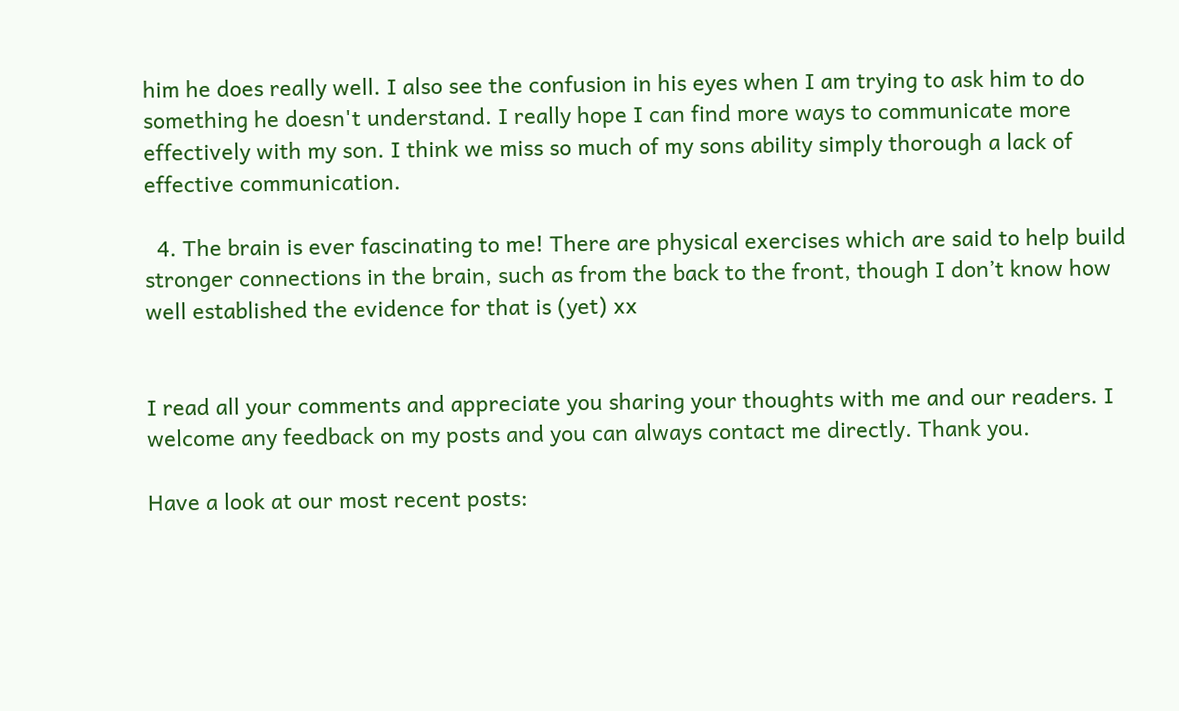him he does really well. I also see the confusion in his eyes when I am trying to ask him to do something he doesn't understand. I really hope I can find more ways to communicate more effectively with my son. I think we miss so much of my sons ability simply thorough a lack of effective communication.

  4. The brain is ever fascinating to me! There are physical exercises which are said to help build stronger connections in the brain, such as from the back to the front, though I don’t know how well established the evidence for that is (yet) xx


I read all your comments and appreciate you sharing your thoughts with me and our readers. I welcome any feedback on my posts and you can always contact me directly. Thank you.

Have a look at our most recent posts: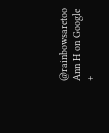@rainbowsaretoo Ann H on Google +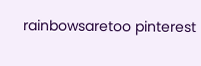rainbowsaretoo pinterest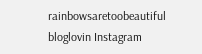rainbowsaretoobeautiful bloglovin Instagram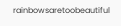rainbowsaretoobeautiful